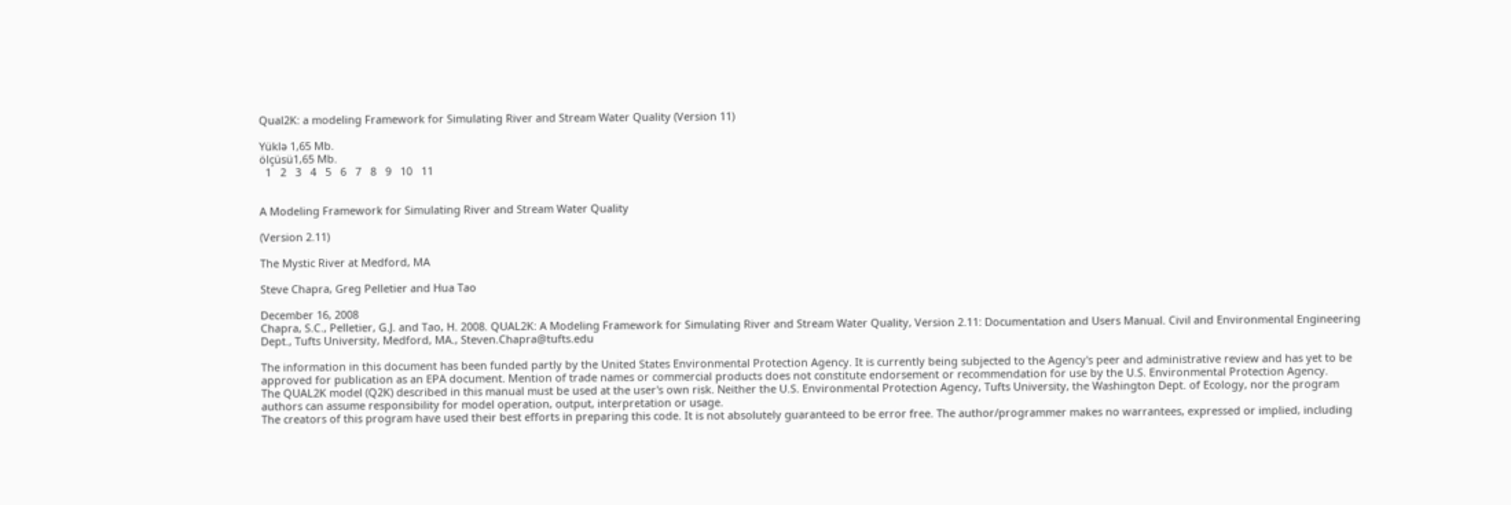Qual2K: a modeling Framework for Simulating River and Stream Water Quality (Version 11)

Yüklə 1,65 Mb.
ölçüsü1,65 Mb.
  1   2   3   4   5   6   7   8   9   10   11


A Modeling Framework for Simulating River and Stream Water Quality

(Version 2.11)

The Mystic River at Medford, MA

Steve Chapra, Greg Pelletier and Hua Tao

December 16, 2008
Chapra, S.C., Pelletier, G.J. and Tao, H. 2008. QUAL2K: A Modeling Framework for Simulating River and Stream Water Quality, Version 2.11: Documentation and Users Manual. Civil and Environmental Engineering Dept., Tufts University, Medford, MA., Steven.Chapra@tufts.edu

The information in this document has been funded partly by the United States Environmental Protection Agency. It is currently being subjected to the Agency's peer and administrative review and has yet to be approved for publication as an EPA document. Mention of trade names or commercial products does not constitute endorsement or recommendation for use by the U.S. Environmental Protection Agency.
The QUAL2K model (Q2K) described in this manual must be used at the user's own risk. Neither the U.S. Environmental Protection Agency, Tufts University, the Washington Dept. of Ecology, nor the program authors can assume responsibility for model operation, output, interpretation or usage.
The creators of this program have used their best efforts in preparing this code. It is not absolutely guaranteed to be error free. The author/programmer makes no warrantees, expressed or implied, including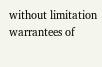without limitation warrantees of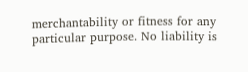merchantability or fitness for any particular purpose. No liability is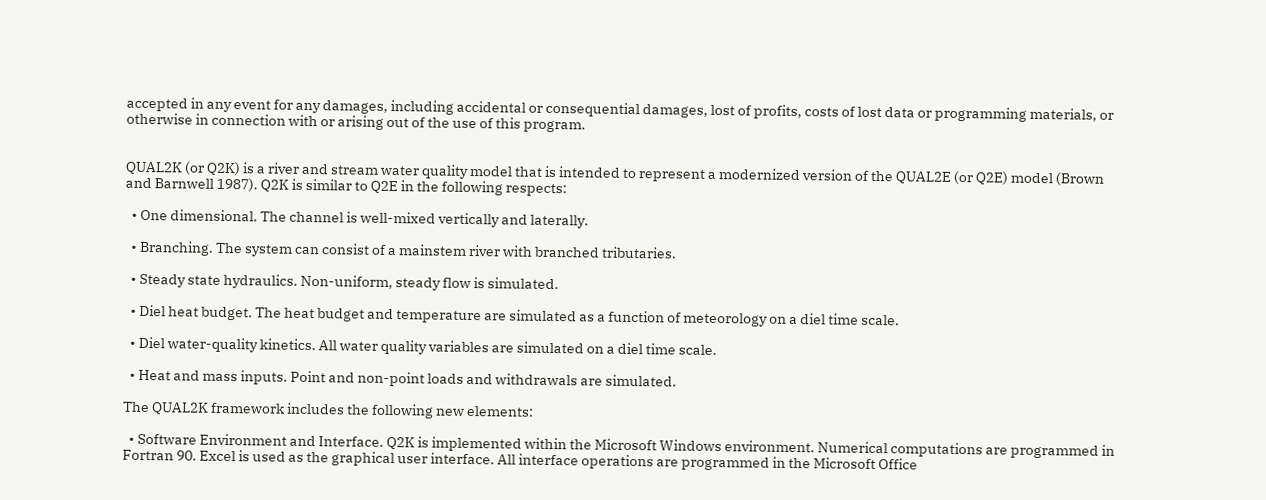accepted in any event for any damages, including accidental or consequential damages, lost of profits, costs of lost data or programming materials, or otherwise in connection with or arising out of the use of this program.


QUAL2K (or Q2K) is a river and stream water quality model that is intended to represent a modernized version of the QUAL2E (or Q2E) model (Brown and Barnwell 1987). Q2K is similar to Q2E in the following respects:

  • One dimensional. The channel is well-mixed vertically and laterally.

  • Branching. The system can consist of a mainstem river with branched tributaries.

  • Steady state hydraulics. Non-uniform, steady flow is simulated.

  • Diel heat budget. The heat budget and temperature are simulated as a function of meteorology on a diel time scale.

  • Diel water-quality kinetics. All water quality variables are simulated on a diel time scale.

  • Heat and mass inputs. Point and non-point loads and withdrawals are simulated.

The QUAL2K framework includes the following new elements:

  • Software Environment and Interface. Q2K is implemented within the Microsoft Windows environment. Numerical computations are programmed in Fortran 90. Excel is used as the graphical user interface. All interface operations are programmed in the Microsoft Office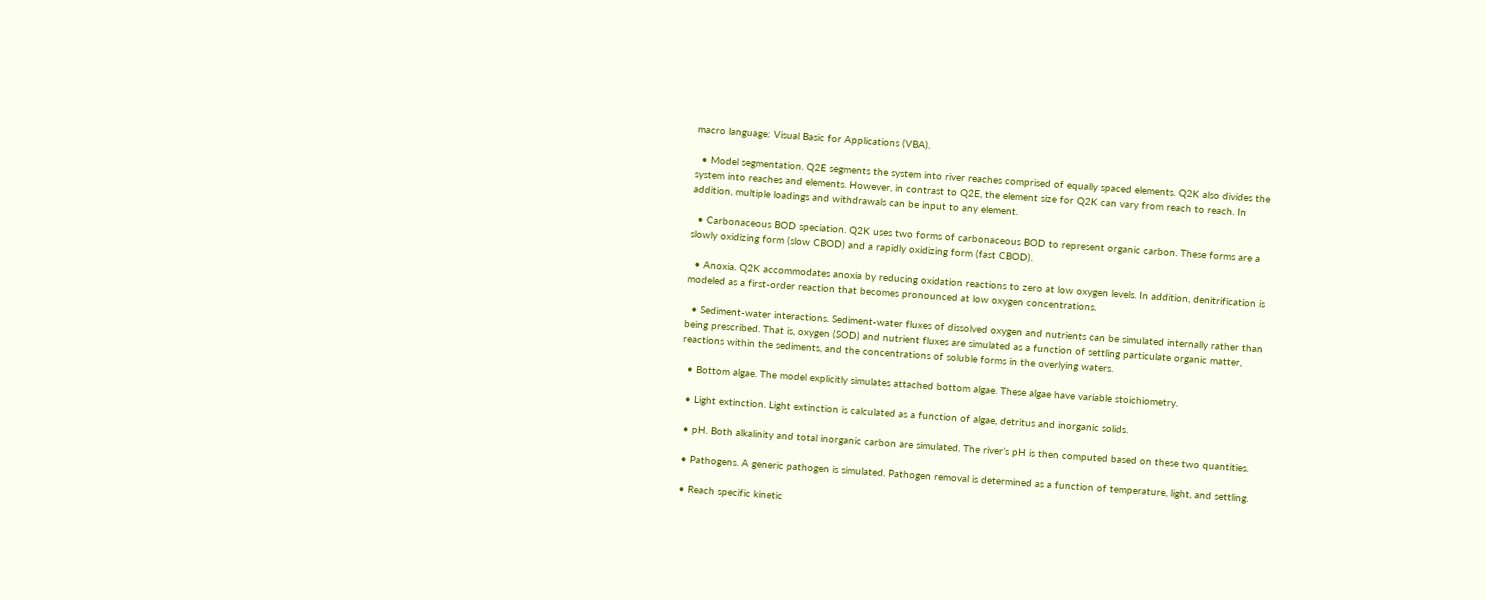macro language: Visual Basic for Applications (VBA).

  • Model segmentation. Q2E segments the system into river reaches comprised of equally spaced elements. Q2K also divides the system into reaches and elements. However, in contrast to Q2E, the element size for Q2K can vary from reach to reach. In addition, multiple loadings and withdrawals can be input to any element.

  • Carbonaceous BOD speciation. Q2K uses two forms of carbonaceous BOD to represent organic carbon. These forms are a slowly oxidizing form (slow CBOD) and a rapidly oxidizing form (fast CBOD).

  • Anoxia. Q2K accommodates anoxia by reducing oxidation reactions to zero at low oxygen levels. In addition, denitrification is modeled as a first-order reaction that becomes pronounced at low oxygen concentrations.

  • Sediment-water interactions. Sediment-water fluxes of dissolved oxygen and nutrients can be simulated internally rather than being prescribed. That is, oxygen (SOD) and nutrient fluxes are simulated as a function of settling particulate organic matter, reactions within the sediments, and the concentrations of soluble forms in the overlying waters.

  • Bottom algae. The model explicitly simulates attached bottom algae. These algae have variable stoichiometry.

  • Light extinction. Light extinction is calculated as a function of algae, detritus and inorganic solids.

  • pH. Both alkalinity and total inorganic carbon are simulated. The river’s pH is then computed based on these two quantities.

  • Pathogens. A generic pathogen is simulated. Pathogen removal is determined as a function of temperature, light, and settling.

  • Reach specific kinetic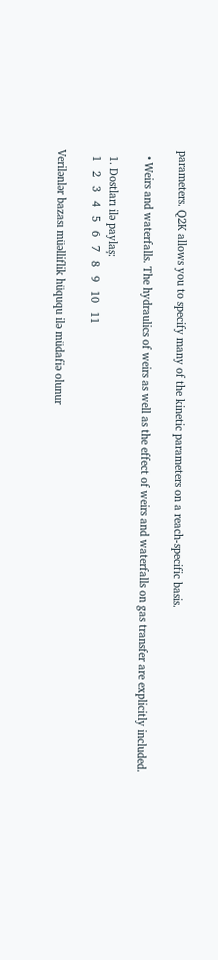parameters. Q2K allows you to specify many of the kinetic parameters on a reach-specific basis.

  • Weirs and waterfalls. The hydraulics of weirs as well as the effect of weirs and waterfalls on gas transfer are explicitly included.

  1. Dostları ilə paylaş:
  1   2   3   4   5   6   7   8   9   10   11

Verilənlər bazası müəlliflik hüququ ilə müdafiə olunur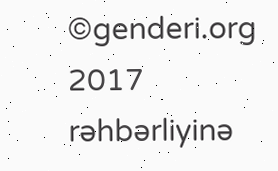©genderi.org 2017
rəhbərliyinə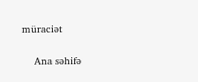müraciət

    Ana səhifə